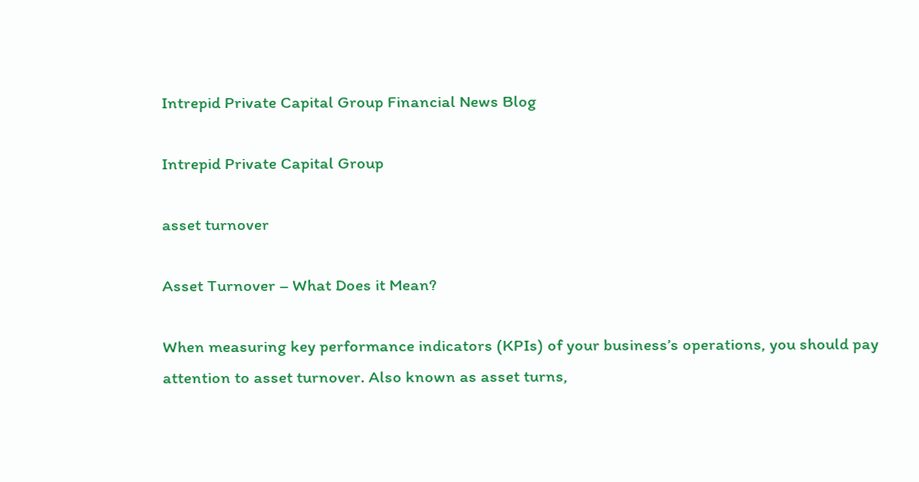Intrepid Private Capital Group Financial News Blog

Intrepid Private Capital Group

asset turnover

Asset Turnover – What Does it Mean?

When measuring key performance indicators (KPIs) of your business’s operations, you should pay attention to asset turnover. Also known as asset turns,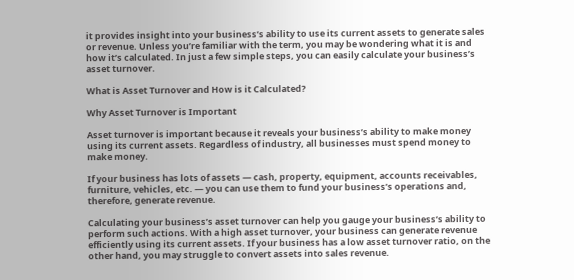it provides insight into your business’s ability to use its current assets to generate sales or revenue. Unless you’re familiar with the term, you may be wondering what it is and how it’s calculated. In just a few simple steps, you can easily calculate your business’s asset turnover.

What is Asset Turnover and How is it Calculated?

Why Asset Turnover is Important

Asset turnover is important because it reveals your business’s ability to make money using its current assets. Regardless of industry, all businesses must spend money to make money.

If your business has lots of assets — cash, property, equipment, accounts receivables, furniture, vehicles, etc. — you can use them to fund your business’s operations and, therefore, generate revenue.

Calculating your business’s asset turnover can help you gauge your business’s ability to perform such actions. With a high asset turnover, your business can generate revenue efficiently using its current assets. If your business has a low asset turnover ratio, on the other hand, you may struggle to convert assets into sales revenue.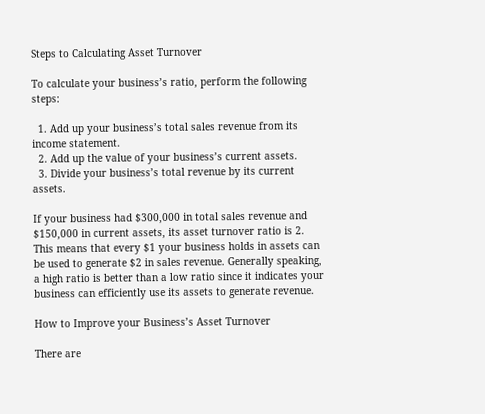Steps to Calculating Asset Turnover

To calculate your business’s ratio, perform the following steps:

  1. Add up your business’s total sales revenue from its income statement.
  2. Add up the value of your business’s current assets.
  3. Divide your business’s total revenue by its current assets.

If your business had $300,000 in total sales revenue and $150,000 in current assets, its asset turnover ratio is 2. This means that every $1 your business holds in assets can be used to generate $2 in sales revenue. Generally speaking, a high ratio is better than a low ratio since it indicates your business can efficiently use its assets to generate revenue.

How to Improve your Business’s Asset Turnover

There are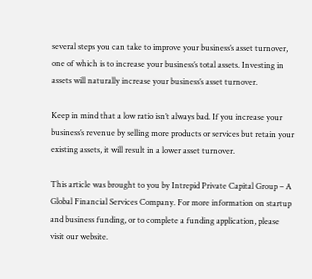several steps you can take to improve your business’s asset turnover, one of which is to increase your business’s total assets. Investing in assets will naturally increase your business’s asset turnover.

Keep in mind that a low ratio isn’t always bad. If you increase your business’s revenue by selling more products or services but retain your existing assets, it will result in a lower asset turnover.

This article was brought to you by Intrepid Private Capital Group – A Global Financial Services Company. For more information on startup and business funding, or to complete a funding application, please visit our website.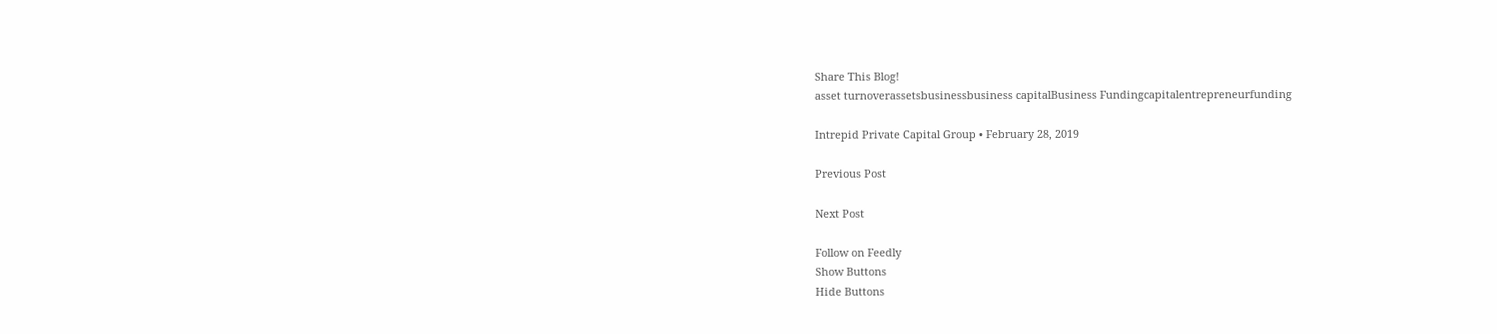Share This Blog!
asset turnoverassetsbusinessbusiness capitalBusiness Fundingcapitalentrepreneurfunding

Intrepid Private Capital Group • February 28, 2019

Previous Post

Next Post

Follow on Feedly
Show Buttons
Hide Buttons